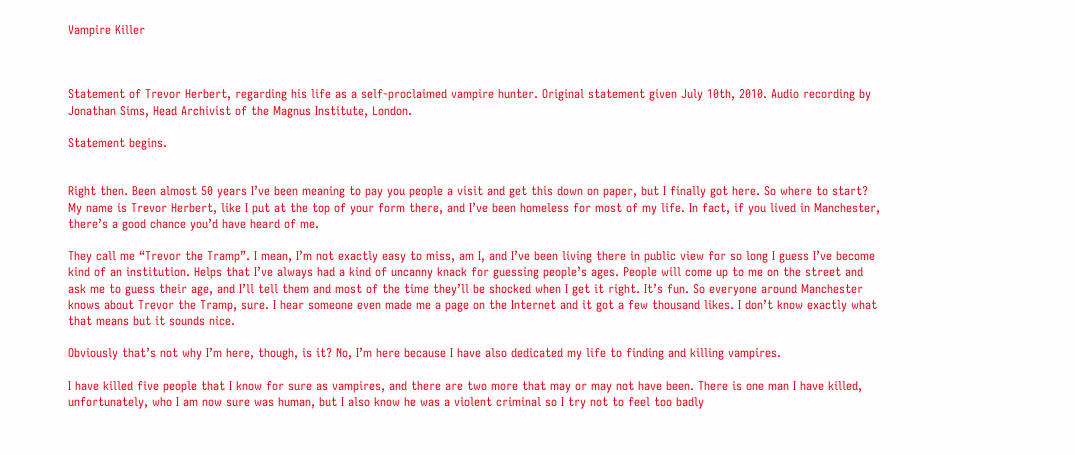Vampire Killer



Statement of Trevor Herbert, regarding his life as a self-proclaimed vampire hunter. Original statement given July 10th, 2010. Audio recording by Jonathan Sims, Head Archivist of the Magnus Institute, London.

Statement begins.


Right then. Been almost 50 years I’ve been meaning to pay you people a visit and get this down on paper, but I finally got here. So where to start? My name is Trevor Herbert, like I put at the top of your form there, and I’ve been homeless for most of my life. In fact, if you lived in Manchester, there’s a good chance you’d have heard of me.

They call me “Trevor the Tramp”. I mean, I’m not exactly easy to miss, am I, and I’ve been living there in public view for so long I guess I’ve become kind of an institution. Helps that I’ve always had a kind of uncanny knack for guessing people’s ages. People will come up to me on the street and ask me to guess their age, and I’ll tell them and most of the time they’ll be shocked when I get it right. It’s fun. So everyone around Manchester knows about Trevor the Tramp, sure. I hear someone even made me a page on the Internet and it got a few thousand likes. I don’t know exactly what that means but it sounds nice.

Obviously that’s not why I’m here, though, is it? No, I’m here because I have also dedicated my life to finding and killing vampires.

I have killed five people that I know for sure as vampires, and there are two more that may or may not have been. There is one man I have killed, unfortunately, who I am now sure was human, but I also know he was a violent criminal so I try not to feel too badly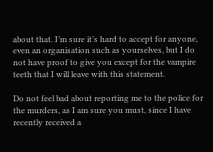about that. I’m sure it’s hard to accept for anyone, even an organisation such as yourselves, but I do not have proof to give you except for the vampire teeth that I will leave with this statement.

Do not feel bad about reporting me to the police for the murders, as I am sure you must, since I have recently received a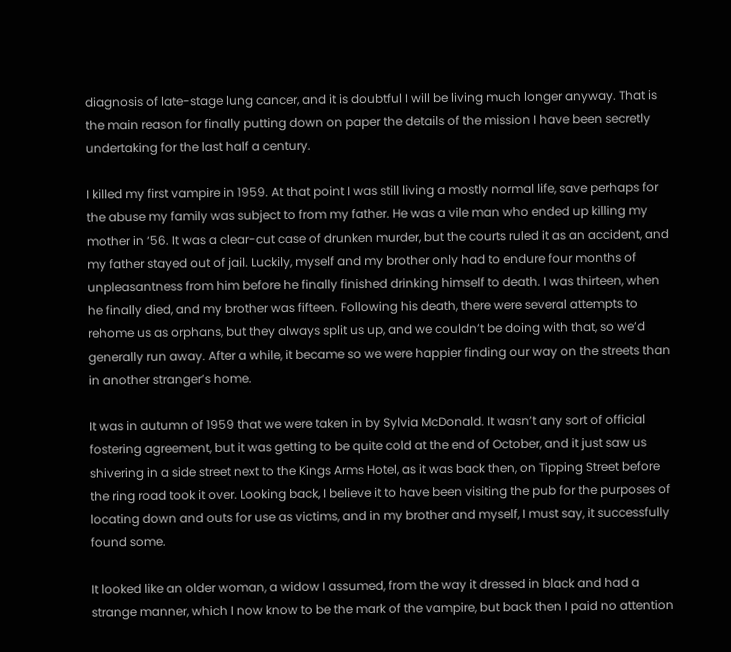diagnosis of late-stage lung cancer, and it is doubtful I will be living much longer anyway. That is the main reason for finally putting down on paper the details of the mission I have been secretly undertaking for the last half a century.

I killed my first vampire in 1959. At that point I was still living a mostly normal life, save perhaps for the abuse my family was subject to from my father. He was a vile man who ended up killing my mother in ‘56. It was a clear-cut case of drunken murder, but the courts ruled it as an accident, and my father stayed out of jail. Luckily, myself and my brother only had to endure four months of unpleasantness from him before he finally finished drinking himself to death. I was thirteen, when he finally died, and my brother was fifteen. Following his death, there were several attempts to rehome us as orphans, but they always split us up, and we couldn’t be doing with that, so we’d generally run away. After a while, it became so we were happier finding our way on the streets than in another stranger’s home.

It was in autumn of 1959 that we were taken in by Sylvia McDonald. It wasn’t any sort of official fostering agreement, but it was getting to be quite cold at the end of October, and it just saw us shivering in a side street next to the Kings Arms Hotel, as it was back then, on Tipping Street before the ring road took it over. Looking back, I believe it to have been visiting the pub for the purposes of locating down and outs for use as victims, and in my brother and myself, I must say, it successfully found some.

It looked like an older woman, a widow I assumed, from the way it dressed in black and had a strange manner, which I now know to be the mark of the vampire, but back then I paid no attention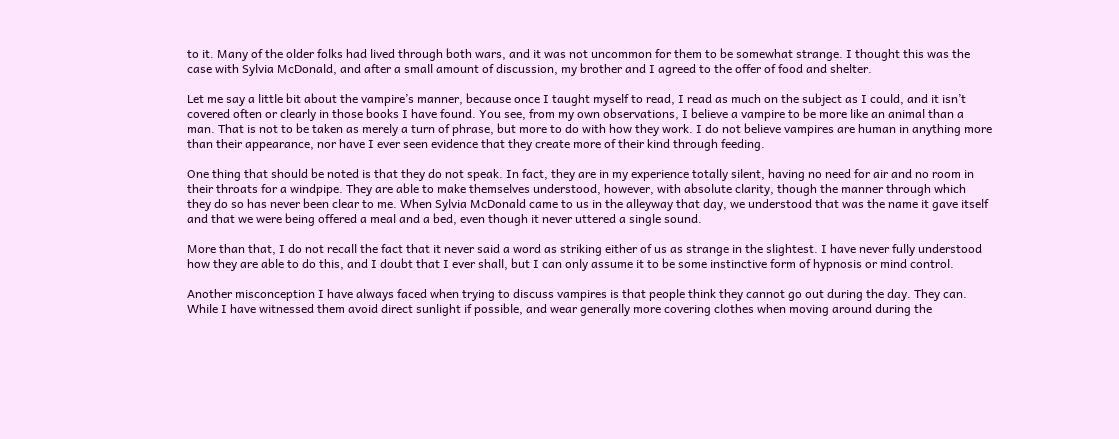to it. Many of the older folks had lived through both wars, and it was not uncommon for them to be somewhat strange. I thought this was the case with Sylvia McDonald, and after a small amount of discussion, my brother and I agreed to the offer of food and shelter.

Let me say a little bit about the vampire’s manner, because once I taught myself to read, I read as much on the subject as I could, and it isn’t covered often or clearly in those books I have found. You see, from my own observations, I believe a vampire to be more like an animal than a man. That is not to be taken as merely a turn of phrase, but more to do with how they work. I do not believe vampires are human in anything more than their appearance, nor have I ever seen evidence that they create more of their kind through feeding.

One thing that should be noted is that they do not speak. In fact, they are in my experience totally silent, having no need for air and no room in their throats for a windpipe. They are able to make themselves understood, however, with absolute clarity, though the manner through which they do so has never been clear to me. When Sylvia McDonald came to us in the alleyway that day, we understood that was the name it gave itself and that we were being offered a meal and a bed, even though it never uttered a single sound.

More than that, I do not recall the fact that it never said a word as striking either of us as strange in the slightest. I have never fully understood how they are able to do this, and I doubt that I ever shall, but I can only assume it to be some instinctive form of hypnosis or mind control.

Another misconception I have always faced when trying to discuss vampires is that people think they cannot go out during the day. They can. While I have witnessed them avoid direct sunlight if possible, and wear generally more covering clothes when moving around during the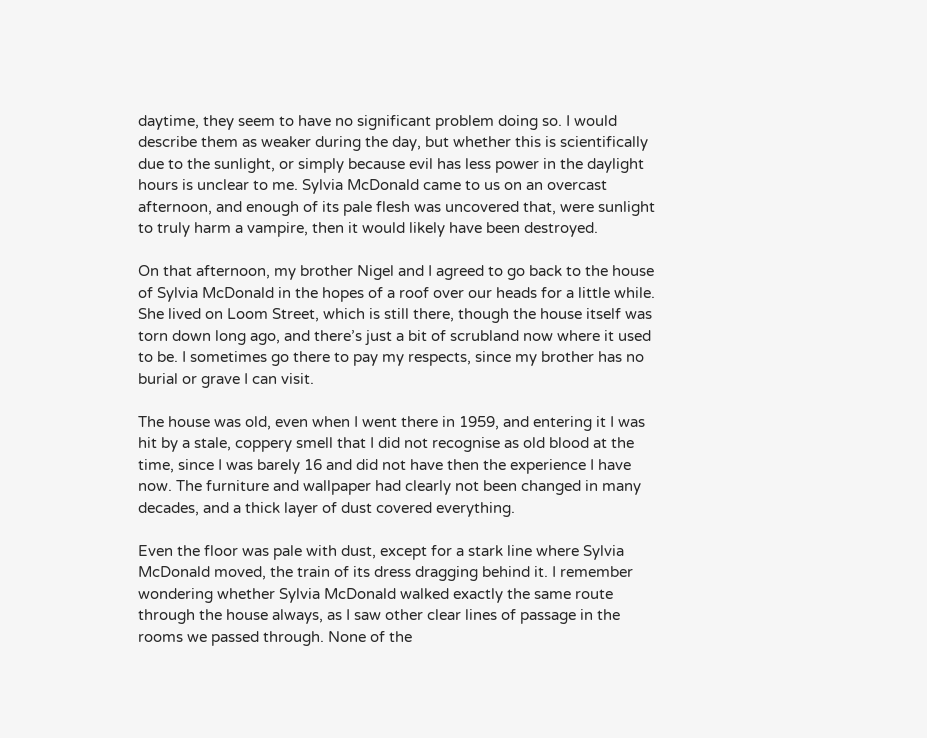daytime, they seem to have no significant problem doing so. I would describe them as weaker during the day, but whether this is scientifically due to the sunlight, or simply because evil has less power in the daylight hours is unclear to me. Sylvia McDonald came to us on an overcast afternoon, and enough of its pale flesh was uncovered that, were sunlight to truly harm a vampire, then it would likely have been destroyed.

On that afternoon, my brother Nigel and I agreed to go back to the house of Sylvia McDonald in the hopes of a roof over our heads for a little while. She lived on Loom Street, which is still there, though the house itself was torn down long ago, and there’s just a bit of scrubland now where it used to be. I sometimes go there to pay my respects, since my brother has no burial or grave I can visit.

The house was old, even when I went there in 1959, and entering it I was hit by a stale, coppery smell that I did not recognise as old blood at the time, since I was barely 16 and did not have then the experience I have now. The furniture and wallpaper had clearly not been changed in many decades, and a thick layer of dust covered everything.

Even the floor was pale with dust, except for a stark line where Sylvia McDonald moved, the train of its dress dragging behind it. I remember wondering whether Sylvia McDonald walked exactly the same route through the house always, as I saw other clear lines of passage in the rooms we passed through. None of the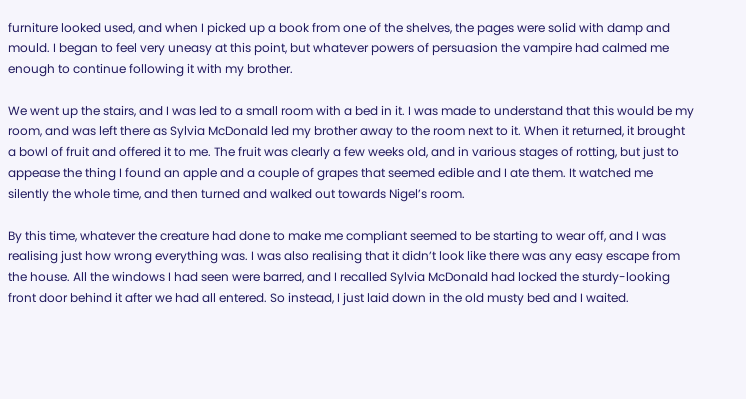furniture looked used, and when I picked up a book from one of the shelves, the pages were solid with damp and mould. I began to feel very uneasy at this point, but whatever powers of persuasion the vampire had calmed me enough to continue following it with my brother.

We went up the stairs, and I was led to a small room with a bed in it. I was made to understand that this would be my room, and was left there as Sylvia McDonald led my brother away to the room next to it. When it returned, it brought a bowl of fruit and offered it to me. The fruit was clearly a few weeks old, and in various stages of rotting, but just to appease the thing I found an apple and a couple of grapes that seemed edible and I ate them. It watched me silently the whole time, and then turned and walked out towards Nigel’s room.

By this time, whatever the creature had done to make me compliant seemed to be starting to wear off, and I was realising just how wrong everything was. I was also realising that it didn’t look like there was any easy escape from the house. All the windows I had seen were barred, and I recalled Sylvia McDonald had locked the sturdy-looking front door behind it after we had all entered. So instead, I just laid down in the old musty bed and I waited.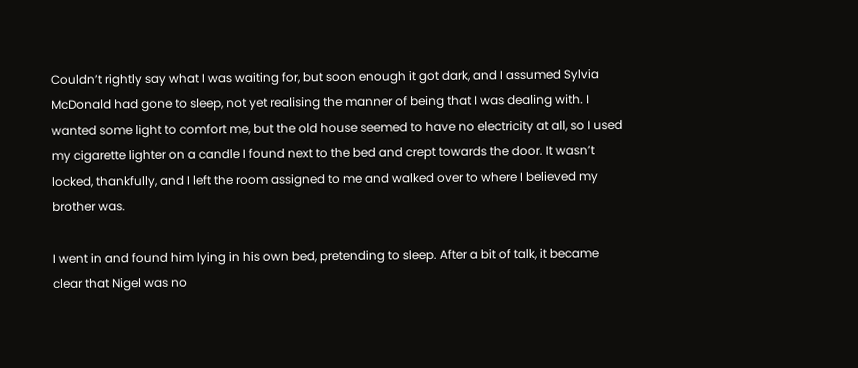Couldn’t rightly say what I was waiting for, but soon enough it got dark, and I assumed Sylvia McDonald had gone to sleep, not yet realising the manner of being that I was dealing with. I wanted some light to comfort me, but the old house seemed to have no electricity at all, so I used my cigarette lighter on a candle I found next to the bed and crept towards the door. It wasn’t locked, thankfully, and I left the room assigned to me and walked over to where I believed my brother was.

I went in and found him lying in his own bed, pretending to sleep. After a bit of talk, it became clear that Nigel was no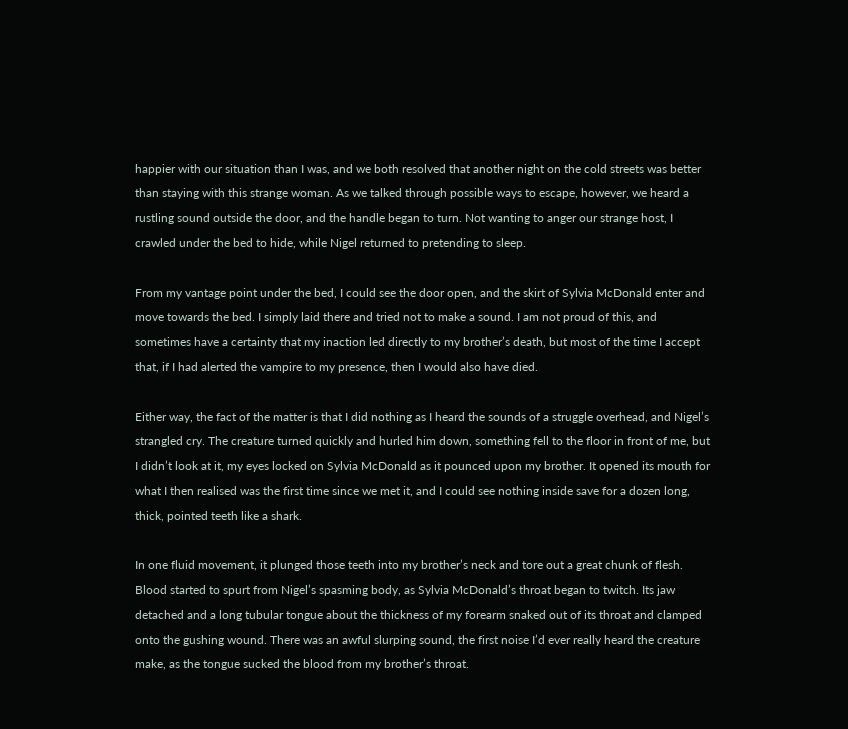happier with our situation than I was, and we both resolved that another night on the cold streets was better than staying with this strange woman. As we talked through possible ways to escape, however, we heard a rustling sound outside the door, and the handle began to turn. Not wanting to anger our strange host, I crawled under the bed to hide, while Nigel returned to pretending to sleep.

From my vantage point under the bed, I could see the door open, and the skirt of Sylvia McDonald enter and move towards the bed. I simply laid there and tried not to make a sound. I am not proud of this, and sometimes have a certainty that my inaction led directly to my brother’s death, but most of the time I accept that, if I had alerted the vampire to my presence, then I would also have died.

Either way, the fact of the matter is that I did nothing as I heard the sounds of a struggle overhead, and Nigel’s strangled cry. The creature turned quickly and hurled him down, something fell to the floor in front of me, but I didn’t look at it, my eyes locked on Sylvia McDonald as it pounced upon my brother. It opened its mouth for what I then realised was the first time since we met it, and I could see nothing inside save for a dozen long, thick, pointed teeth like a shark.

In one fluid movement, it plunged those teeth into my brother’s neck and tore out a great chunk of flesh. Blood started to spurt from Nigel’s spasming body, as Sylvia McDonald’s throat began to twitch. Its jaw detached and a long tubular tongue about the thickness of my forearm snaked out of its throat and clamped onto the gushing wound. There was an awful slurping sound, the first noise I’d ever really heard the creature make, as the tongue sucked the blood from my brother’s throat.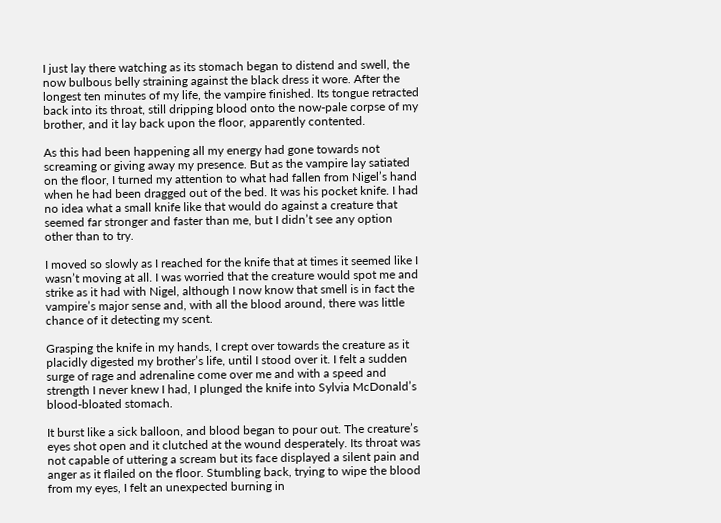I just lay there watching as its stomach began to distend and swell, the now bulbous belly straining against the black dress it wore. After the longest ten minutes of my life, the vampire finished. Its tongue retracted back into its throat, still dripping blood onto the now-pale corpse of my brother, and it lay back upon the floor, apparently contented.

As this had been happening all my energy had gone towards not screaming or giving away my presence. But as the vampire lay satiated on the floor, I turned my attention to what had fallen from Nigel’s hand when he had been dragged out of the bed. It was his pocket knife. I had no idea what a small knife like that would do against a creature that seemed far stronger and faster than me, but I didn’t see any option other than to try.

I moved so slowly as I reached for the knife that at times it seemed like I wasn’t moving at all. I was worried that the creature would spot me and strike as it had with Nigel, although I now know that smell is in fact the vampire’s major sense and, with all the blood around, there was little chance of it detecting my scent.

Grasping the knife in my hands, I crept over towards the creature as it placidly digested my brother’s life, until I stood over it. I felt a sudden surge of rage and adrenaline come over me and with a speed and strength I never knew I had, I plunged the knife into Sylvia McDonald’s blood-bloated stomach.

It burst like a sick balloon, and blood began to pour out. The creature’s eyes shot open and it clutched at the wound desperately. Its throat was not capable of uttering a scream but its face displayed a silent pain and anger as it flailed on the floor. Stumbling back, trying to wipe the blood from my eyes, I felt an unexpected burning in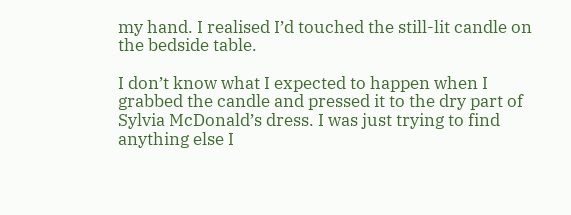my hand. I realised I’d touched the still-lit candle on the bedside table.

I don’t know what I expected to happen when I grabbed the candle and pressed it to the dry part of Sylvia McDonald’s dress. I was just trying to find anything else I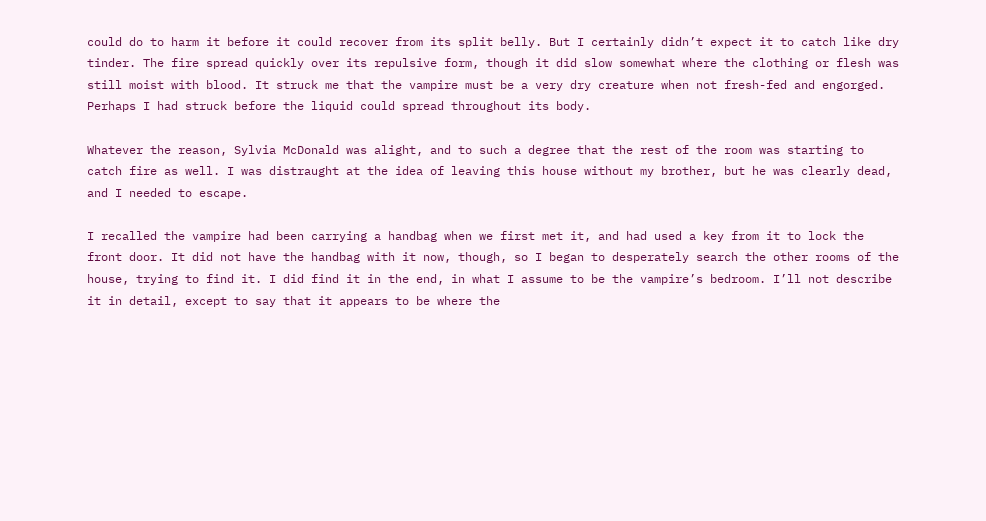could do to harm it before it could recover from its split belly. But I certainly didn’t expect it to catch like dry tinder. The fire spread quickly over its repulsive form, though it did slow somewhat where the clothing or flesh was still moist with blood. It struck me that the vampire must be a very dry creature when not fresh-fed and engorged. Perhaps I had struck before the liquid could spread throughout its body.

Whatever the reason, Sylvia McDonald was alight, and to such a degree that the rest of the room was starting to catch fire as well. I was distraught at the idea of leaving this house without my brother, but he was clearly dead, and I needed to escape.

I recalled the vampire had been carrying a handbag when we first met it, and had used a key from it to lock the front door. It did not have the handbag with it now, though, so I began to desperately search the other rooms of the house, trying to find it. I did find it in the end, in what I assume to be the vampire’s bedroom. I’ll not describe it in detail, except to say that it appears to be where the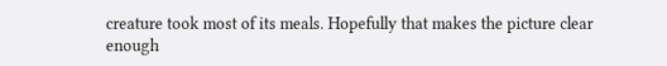creature took most of its meals. Hopefully that makes the picture clear enough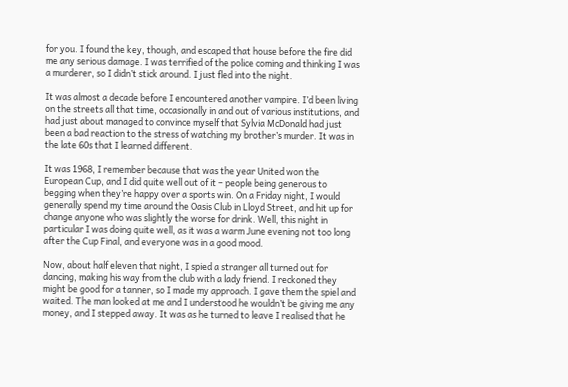for you. I found the key, though, and escaped that house before the fire did me any serious damage. I was terrified of the police coming and thinking I was a murderer, so I didn’t stick around. I just fled into the night.

It was almost a decade before I encountered another vampire. I’d been living on the streets all that time, occasionally in and out of various institutions, and had just about managed to convince myself that Sylvia McDonald had just been a bad reaction to the stress of watching my brother’s murder. It was in the late 60s that I learned different.

It was 1968, I remember because that was the year United won the European Cup, and I did quite well out of it – people being generous to begging when they’re happy over a sports win. On a Friday night, I would generally spend my time around the Oasis Club in Lloyd Street, and hit up for change anyone who was slightly the worse for drink. Well, this night in particular I was doing quite well, as it was a warm June evening not too long after the Cup Final, and everyone was in a good mood.

Now, about half eleven that night, I spied a stranger all turned out for dancing, making his way from the club with a lady friend. I reckoned they might be good for a tanner, so I made my approach. I gave them the spiel and waited. The man looked at me and I understood he wouldn’t be giving me any money, and I stepped away. It was as he turned to leave I realised that he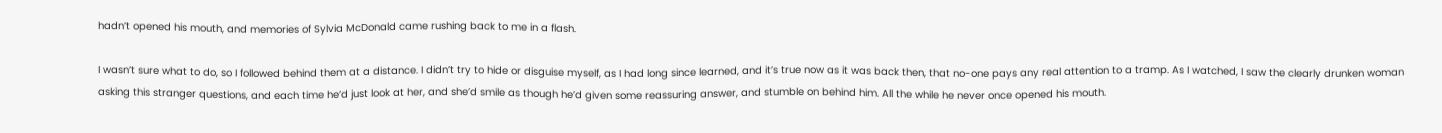hadn’t opened his mouth, and memories of Sylvia McDonald came rushing back to me in a flash.

I wasn’t sure what to do, so I followed behind them at a distance. I didn’t try to hide or disguise myself, as I had long since learned, and it’s true now as it was back then, that no-one pays any real attention to a tramp. As I watched, I saw the clearly drunken woman asking this stranger questions, and each time he’d just look at her, and she’d smile as though he’d given some reassuring answer, and stumble on behind him. All the while he never once opened his mouth.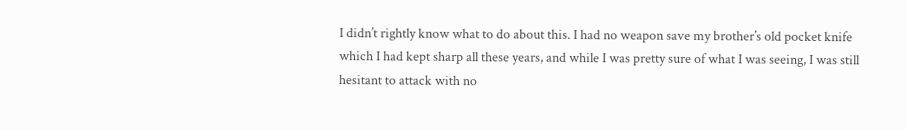I didn’t rightly know what to do about this. I had no weapon save my brother’s old pocket knife which I had kept sharp all these years, and while I was pretty sure of what I was seeing, I was still hesitant to attack with no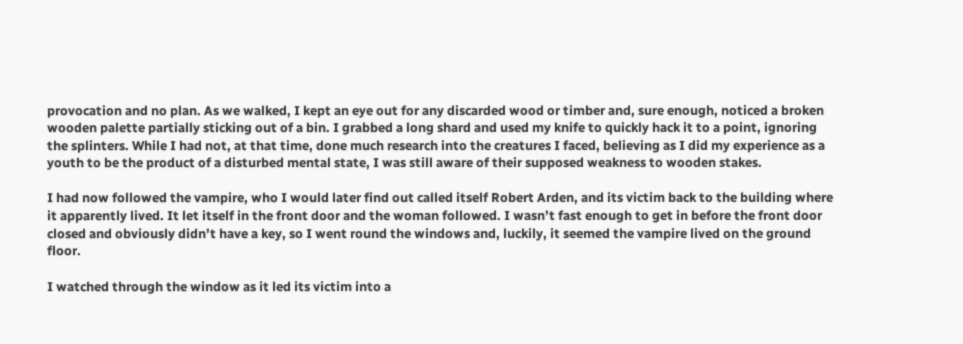provocation and no plan. As we walked, I kept an eye out for any discarded wood or timber and, sure enough, noticed a broken wooden palette partially sticking out of a bin. I grabbed a long shard and used my knife to quickly hack it to a point, ignoring the splinters. While I had not, at that time, done much research into the creatures I faced, believing as I did my experience as a youth to be the product of a disturbed mental state, I was still aware of their supposed weakness to wooden stakes.

I had now followed the vampire, who I would later find out called itself Robert Arden, and its victim back to the building where it apparently lived. It let itself in the front door and the woman followed. I wasn’t fast enough to get in before the front door closed and obviously didn’t have a key, so I went round the windows and, luckily, it seemed the vampire lived on the ground floor.

I watched through the window as it led its victim into a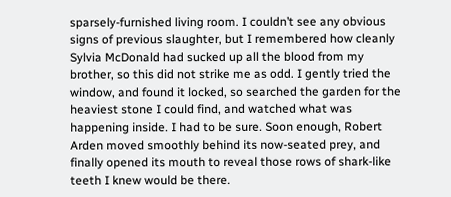sparsely-furnished living room. I couldn’t see any obvious signs of previous slaughter, but I remembered how cleanly Sylvia McDonald had sucked up all the blood from my brother, so this did not strike me as odd. I gently tried the window, and found it locked, so searched the garden for the heaviest stone I could find, and watched what was happening inside. I had to be sure. Soon enough, Robert Arden moved smoothly behind its now-seated prey, and finally opened its mouth to reveal those rows of shark-like teeth I knew would be there.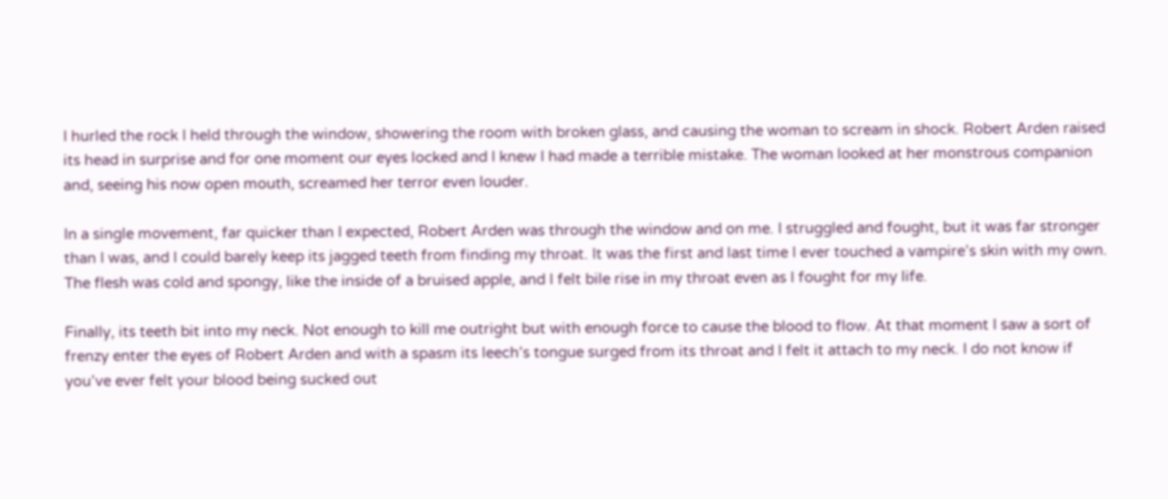I hurled the rock I held through the window, showering the room with broken glass, and causing the woman to scream in shock. Robert Arden raised its head in surprise and for one moment our eyes locked and I knew I had made a terrible mistake. The woman looked at her monstrous companion and, seeing his now open mouth, screamed her terror even louder.

In a single movement, far quicker than I expected, Robert Arden was through the window and on me. I struggled and fought, but it was far stronger than I was, and I could barely keep its jagged teeth from finding my throat. It was the first and last time I ever touched a vampire’s skin with my own. The flesh was cold and spongy, like the inside of a bruised apple, and I felt bile rise in my throat even as I fought for my life.

Finally, its teeth bit into my neck. Not enough to kill me outright but with enough force to cause the blood to flow. At that moment I saw a sort of frenzy enter the eyes of Robert Arden and with a spasm its leech’s tongue surged from its throat and I felt it attach to my neck. I do not know if you’ve ever felt your blood being sucked out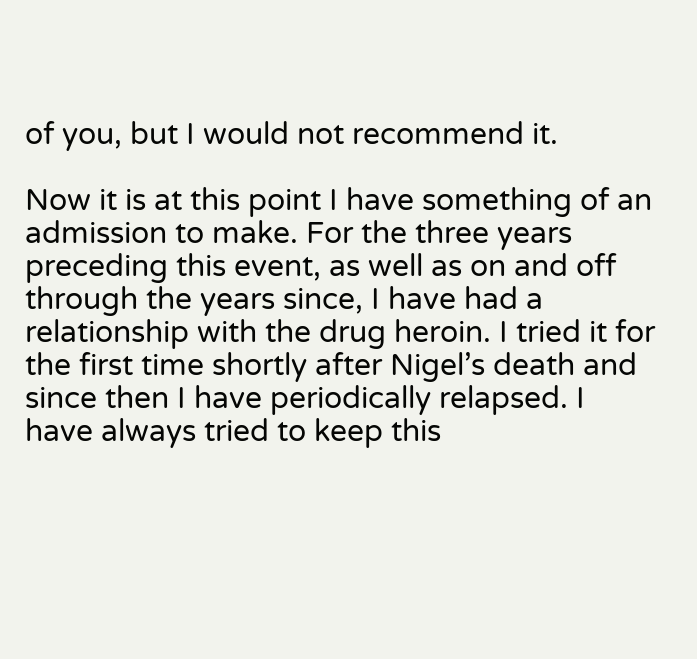of you, but I would not recommend it.

Now it is at this point I have something of an admission to make. For the three years preceding this event, as well as on and off through the years since, I have had a relationship with the drug heroin. I tried it for the first time shortly after Nigel’s death and since then I have periodically relapsed. I have always tried to keep this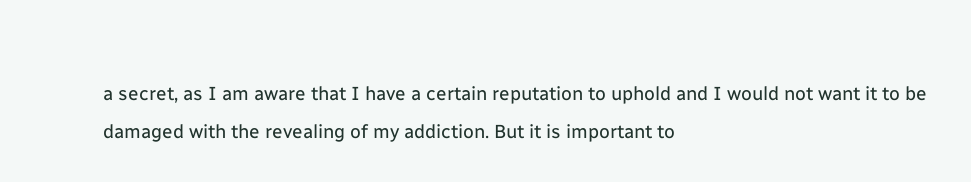a secret, as I am aware that I have a certain reputation to uphold and I would not want it to be damaged with the revealing of my addiction. But it is important to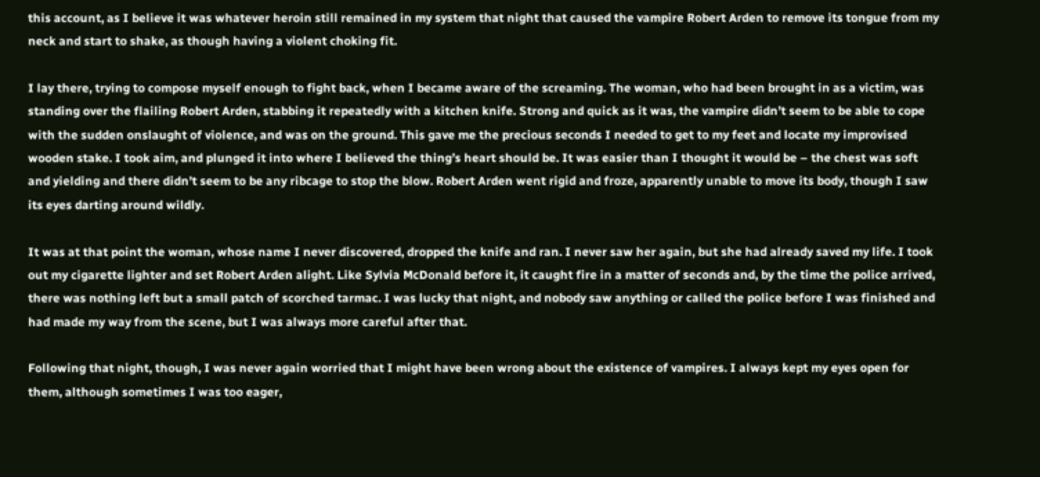this account, as I believe it was whatever heroin still remained in my system that night that caused the vampire Robert Arden to remove its tongue from my neck and start to shake, as though having a violent choking fit.

I lay there, trying to compose myself enough to fight back, when I became aware of the screaming. The woman, who had been brought in as a victim, was standing over the flailing Robert Arden, stabbing it repeatedly with a kitchen knife. Strong and quick as it was, the vampire didn’t seem to be able to cope with the sudden onslaught of violence, and was on the ground. This gave me the precious seconds I needed to get to my feet and locate my improvised wooden stake. I took aim, and plunged it into where I believed the thing’s heart should be. It was easier than I thought it would be – the chest was soft and yielding and there didn’t seem to be any ribcage to stop the blow. Robert Arden went rigid and froze, apparently unable to move its body, though I saw its eyes darting around wildly.

It was at that point the woman, whose name I never discovered, dropped the knife and ran. I never saw her again, but she had already saved my life. I took out my cigarette lighter and set Robert Arden alight. Like Sylvia McDonald before it, it caught fire in a matter of seconds and, by the time the police arrived, there was nothing left but a small patch of scorched tarmac. I was lucky that night, and nobody saw anything or called the police before I was finished and had made my way from the scene, but I was always more careful after that.

Following that night, though, I was never again worried that I might have been wrong about the existence of vampires. I always kept my eyes open for them, although sometimes I was too eager,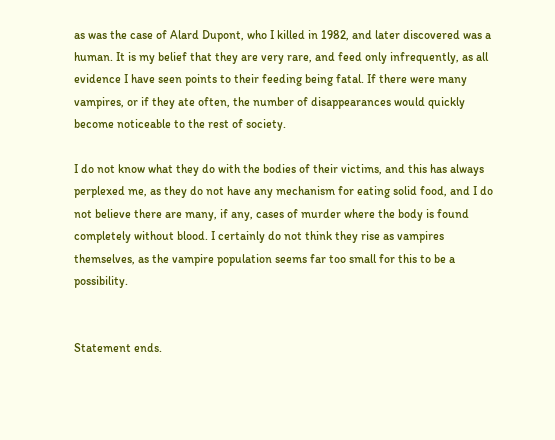as was the case of Alard Dupont, who I killed in 1982, and later discovered was a human. It is my belief that they are very rare, and feed only infrequently, as all evidence I have seen points to their feeding being fatal. If there were many vampires, or if they ate often, the number of disappearances would quickly become noticeable to the rest of society.

I do not know what they do with the bodies of their victims, and this has always perplexed me, as they do not have any mechanism for eating solid food, and I do not believe there are many, if any, cases of murder where the body is found completely without blood. I certainly do not think they rise as vampires themselves, as the vampire population seems far too small for this to be a possibility.


Statement ends.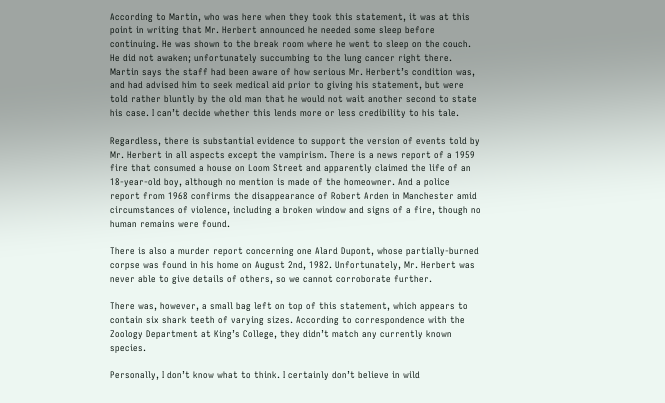According to Martin, who was here when they took this statement, it was at this point in writing that Mr. Herbert announced he needed some sleep before continuing. He was shown to the break room where he went to sleep on the couch. He did not awaken; unfortunately succumbing to the lung cancer right there. Martin says the staff had been aware of how serious Mr. Herbert’s condition was, and had advised him to seek medical aid prior to giving his statement, but were told rather bluntly by the old man that he would not wait another second to state his case. I can’t decide whether this lends more or less credibility to his tale.

Regardless, there is substantial evidence to support the version of events told by Mr. Herbert in all aspects except the vampirism. There is a news report of a 1959 fire that consumed a house on Loom Street and apparently claimed the life of an 18-year-old boy, although no mention is made of the homeowner. And a police report from 1968 confirms the disappearance of Robert Arden in Manchester amid circumstances of violence, including a broken window and signs of a fire, though no human remains were found.

There is also a murder report concerning one Alard Dupont, whose partially-burned corpse was found in his home on August 2nd, 1982. Unfortunately, Mr. Herbert was never able to give details of others, so we cannot corroborate further.

There was, however, a small bag left on top of this statement, which appears to contain six shark teeth of varying sizes. According to correspondence with the Zoology Department at King’s College, they didn’t match any currently known species.

Personally, I don’t know what to think. I certainly don’t believe in wild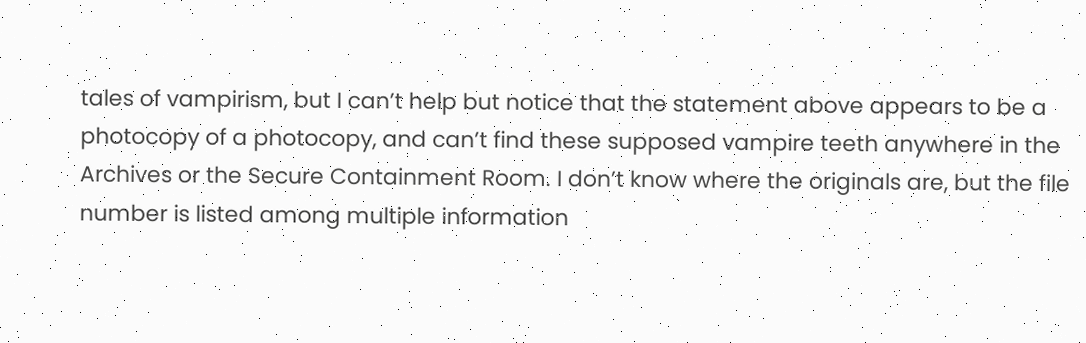tales of vampirism, but I can’t help but notice that the statement above appears to be a photocopy of a photocopy, and can’t find these supposed vampire teeth anywhere in the Archives or the Secure Containment Room. I don’t know where the originals are, but the file number is listed among multiple information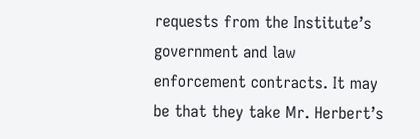requests from the Institute’s government and law enforcement contracts. It may be that they take Mr. Herbert’s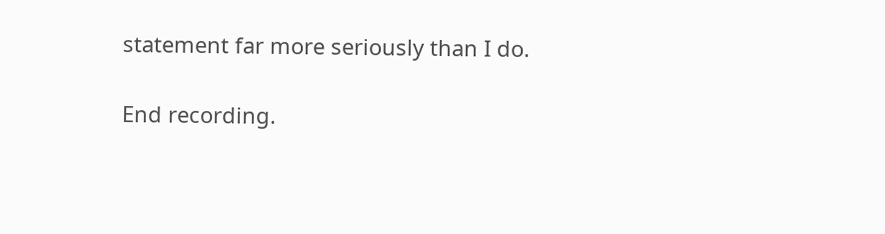statement far more seriously than I do.

End recording.